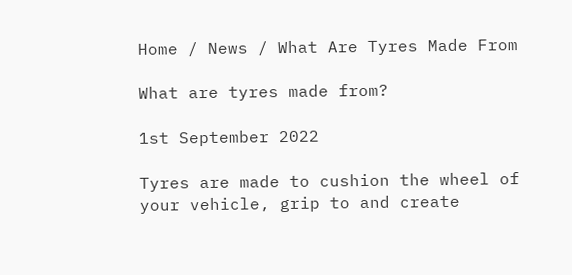Home / News / What Are Tyres Made From

What are tyres made from?

1st September 2022

Tyres are made to cushion the wheel of your vehicle, grip to and create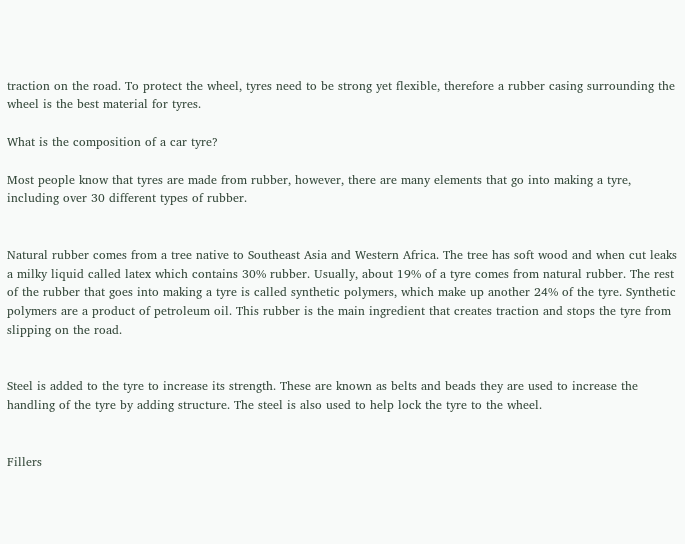traction on the road. To protect the wheel, tyres need to be strong yet flexible, therefore a rubber casing surrounding the wheel is the best material for tyres.

What is the composition of a car tyre?

Most people know that tyres are made from rubber, however, there are many elements that go into making a tyre, including over 30 different types of rubber.


Natural rubber comes from a tree native to Southeast Asia and Western Africa. The tree has soft wood and when cut leaks a milky liquid called latex which contains 30% rubber. Usually, about 19% of a tyre comes from natural rubber. The rest of the rubber that goes into making a tyre is called synthetic polymers, which make up another 24% of the tyre. Synthetic polymers are a product of petroleum oil. This rubber is the main ingredient that creates traction and stops the tyre from slipping on the road.


Steel is added to the tyre to increase its strength. These are known as belts and beads they are used to increase the handling of the tyre by adding structure. The steel is also used to help lock the tyre to the wheel.


Fillers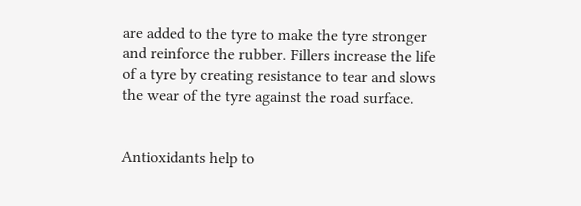are added to the tyre to make the tyre stronger and reinforce the rubber. Fillers increase the life of a tyre by creating resistance to tear and slows the wear of the tyre against the road surface.


Antioxidants help to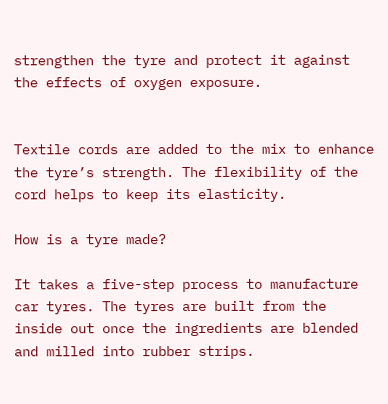strengthen the tyre and protect it against the effects of oxygen exposure.


Textile cords are added to the mix to enhance the tyre’s strength. The flexibility of the cord helps to keep its elasticity.

How is a tyre made?

It takes a five-step process to manufacture car tyres. The tyres are built from the inside out once the ingredients are blended and milled into rubber strips.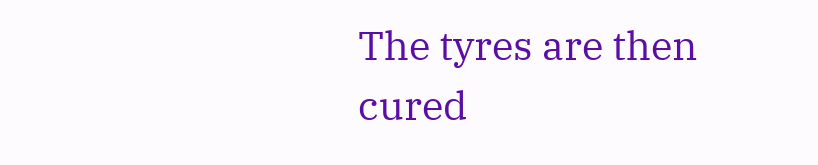The tyres are then cured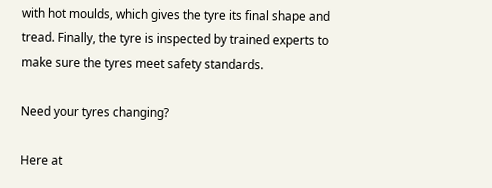with hot moulds, which gives the tyre its final shape and tread. Finally, the tyre is inspected by trained experts to make sure the tyres meet safety standards.

Need your tyres changing?

Here at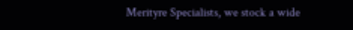Merityre Specialists, we stock a wide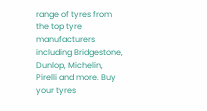range of tyres from the top tyre manufacturers including Bridgestone, Dunlop, Michelin, Pirelli and more. Buy your tyres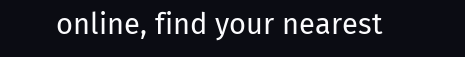online, find your nearest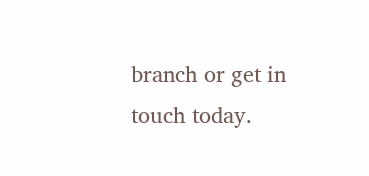branch or get in touch today.